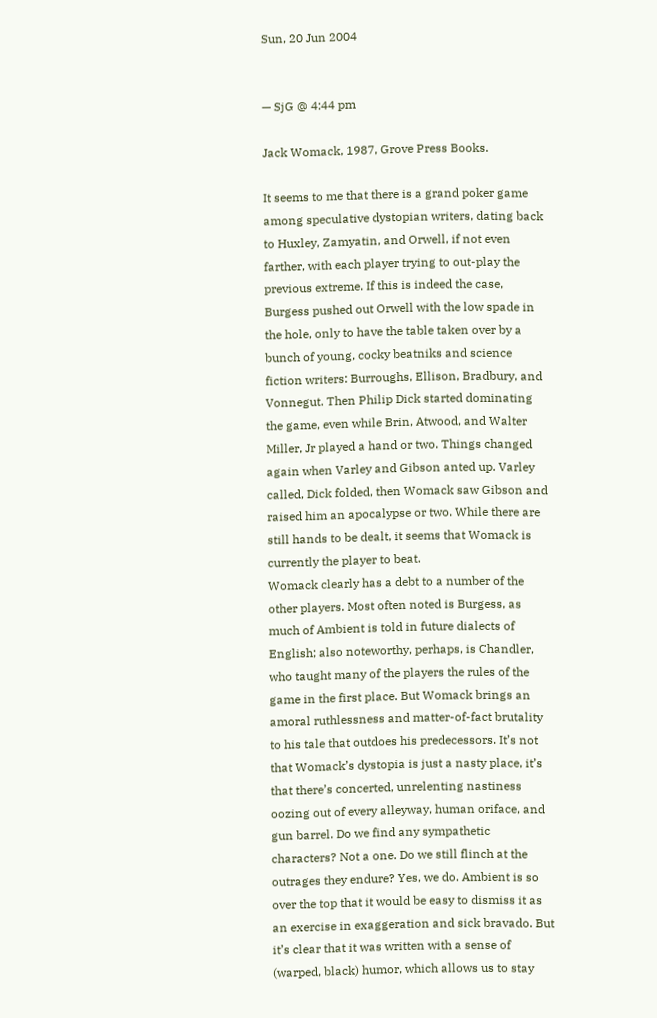Sun, 20 Jun 2004


— SjG @ 4:44 pm

Jack Womack, 1987, Grove Press Books.

It seems to me that there is a grand poker game among speculative dystopian writers, dating back to Huxley, Zamyatin, and Orwell, if not even farther, with each player trying to out-play the previous extreme. If this is indeed the case, Burgess pushed out Orwell with the low spade in the hole, only to have the table taken over by a bunch of young, cocky beatniks and science fiction writers: Burroughs, Ellison, Bradbury, and Vonnegut. Then Philip Dick started dominating the game, even while Brin, Atwood, and Walter Miller, Jr played a hand or two. Things changed again when Varley and Gibson anted up. Varley called, Dick folded, then Womack saw Gibson and raised him an apocalypse or two. While there are still hands to be dealt, it seems that Womack is currently the player to beat.
Womack clearly has a debt to a number of the other players. Most often noted is Burgess, as much of Ambient is told in future dialects of English; also noteworthy, perhaps, is Chandler, who taught many of the players the rules of the game in the first place. But Womack brings an amoral ruthlessness and matter-of-fact brutality to his tale that outdoes his predecessors. It’s not that Womack’s dystopia is just a nasty place, it’s that there’s concerted, unrelenting nastiness oozing out of every alleyway, human oriface, and gun barrel. Do we find any sympathetic characters? Not a one. Do we still flinch at the outrages they endure? Yes, we do. Ambient is so over the top that it would be easy to dismiss it as an exercise in exaggeration and sick bravado. But it’s clear that it was written with a sense of (warped, black) humor, which allows us to stay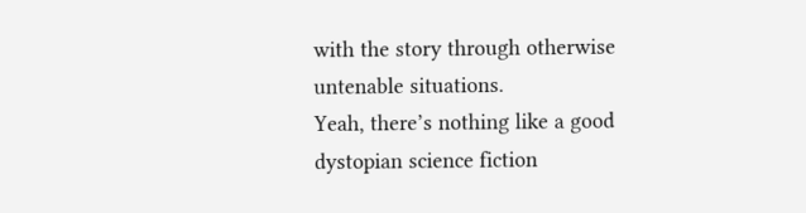with the story through otherwise untenable situations.
Yeah, there’s nothing like a good dystopian science fiction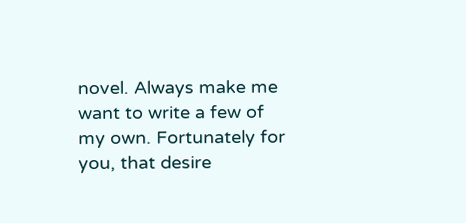novel. Always make me want to write a few of my own. Fortunately for you, that desire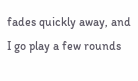fades quickly away, and I go play a few rounds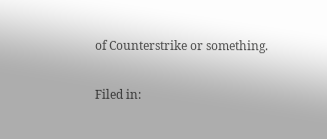of Counterstrike or something.

Filed in: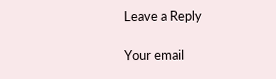Leave a Reply

Your email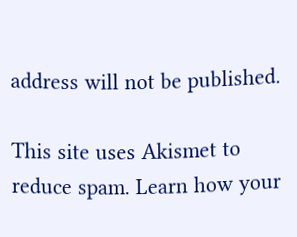address will not be published.

This site uses Akismet to reduce spam. Learn how your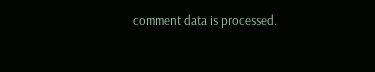comment data is processed.